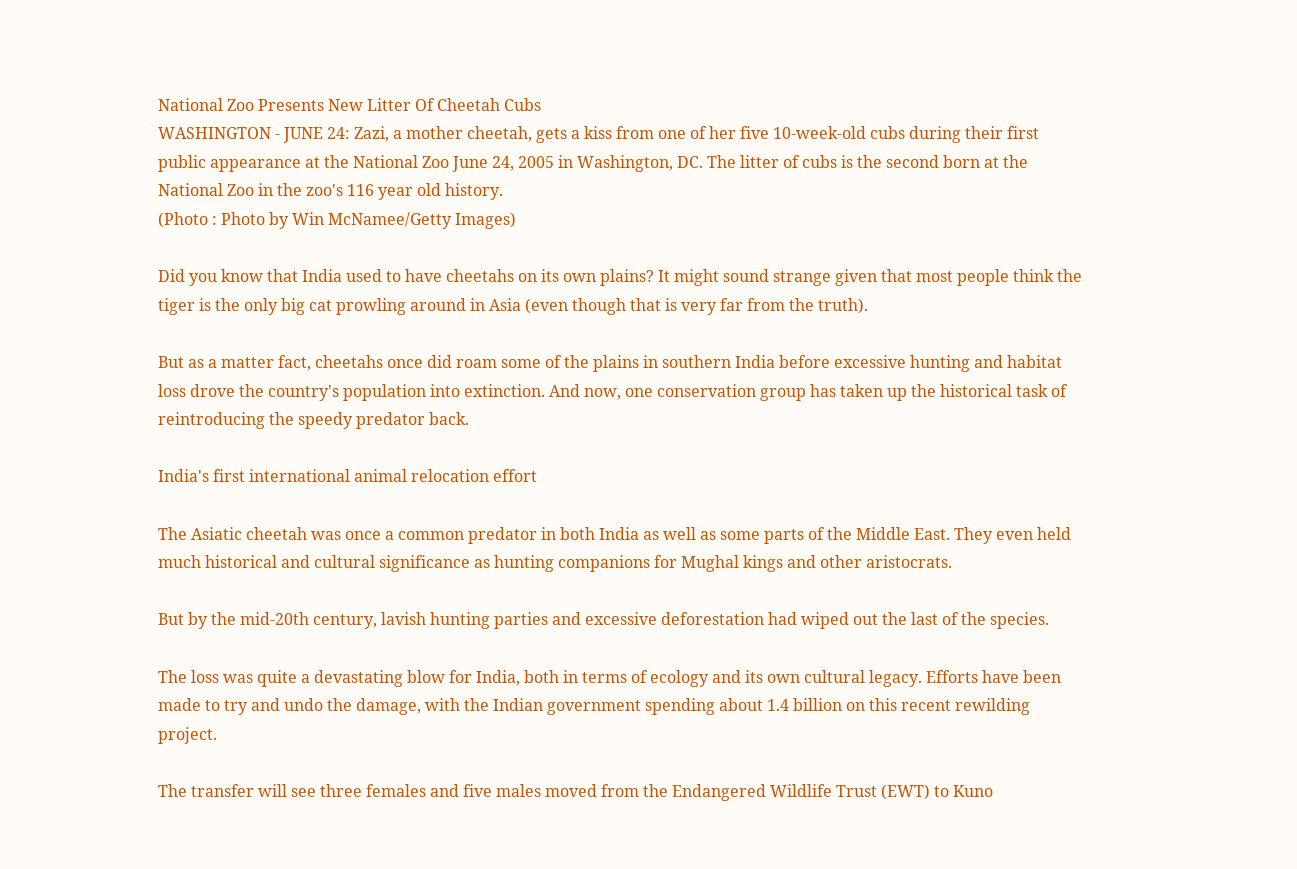National Zoo Presents New Litter Of Cheetah Cubs
WASHINGTON - JUNE 24: Zazi, a mother cheetah, gets a kiss from one of her five 10-week-old cubs during their first public appearance at the National Zoo June 24, 2005 in Washington, DC. The litter of cubs is the second born at the National Zoo in the zoo's 116 year old history.
(Photo : Photo by Win McNamee/Getty Images)

Did you know that India used to have cheetahs on its own plains? It might sound strange given that most people think the tiger is the only big cat prowling around in Asia (even though that is very far from the truth).

But as a matter fact, cheetahs once did roam some of the plains in southern India before excessive hunting and habitat loss drove the country's population into extinction. And now, one conservation group has taken up the historical task of reintroducing the speedy predator back.

India's first international animal relocation effort

The Asiatic cheetah was once a common predator in both India as well as some parts of the Middle East. They even held much historical and cultural significance as hunting companions for Mughal kings and other aristocrats.

But by the mid-20th century, lavish hunting parties and excessive deforestation had wiped out the last of the species.

The loss was quite a devastating blow for India, both in terms of ecology and its own cultural legacy. Efforts have been made to try and undo the damage, with the Indian government spending about 1.4 billion on this recent rewilding project.

The transfer will see three females and five males moved from the Endangered Wildlife Trust (EWT) to Kuno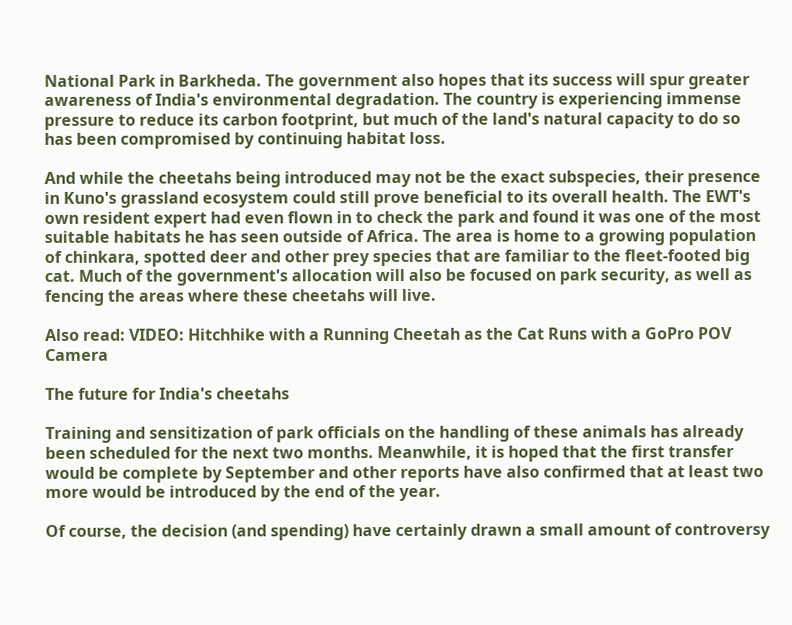National Park in Barkheda. The government also hopes that its success will spur greater awareness of India's environmental degradation. The country is experiencing immense pressure to reduce its carbon footprint, but much of the land's natural capacity to do so has been compromised by continuing habitat loss.

And while the cheetahs being introduced may not be the exact subspecies, their presence in Kuno's grassland ecosystem could still prove beneficial to its overall health. The EWT's own resident expert had even flown in to check the park and found it was one of the most suitable habitats he has seen outside of Africa. The area is home to a growing population of chinkara, spotted deer and other prey species that are familiar to the fleet-footed big cat. Much of the government's allocation will also be focused on park security, as well as fencing the areas where these cheetahs will live.

Also read: VIDEO: Hitchhike with a Running Cheetah as the Cat Runs with a GoPro POV Camera

The future for India's cheetahs

Training and sensitization of park officials on the handling of these animals has already been scheduled for the next two months. Meanwhile, it is hoped that the first transfer would be complete by September and other reports have also confirmed that at least two more would be introduced by the end of the year.

Of course, the decision (and spending) have certainly drawn a small amount of controversy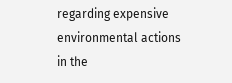regarding expensive environmental actions in the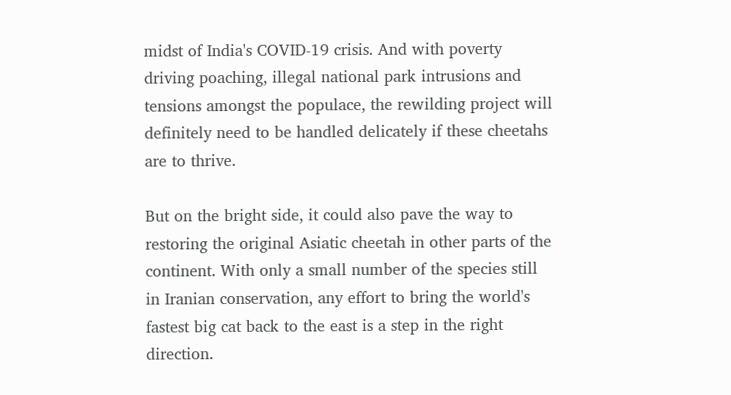midst of India's COVID-19 crisis. And with poverty driving poaching, illegal national park intrusions and tensions amongst the populace, the rewilding project will definitely need to be handled delicately if these cheetahs are to thrive.

But on the bright side, it could also pave the way to restoring the original Asiatic cheetah in other parts of the continent. With only a small number of the species still in Iranian conservation, any effort to bring the world's fastest big cat back to the east is a step in the right direction.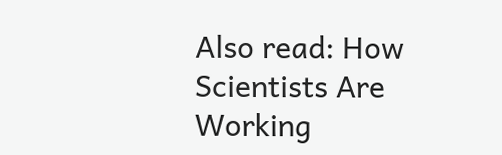Also read: How Scientists Are Working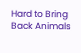Hard to Bring Back Animals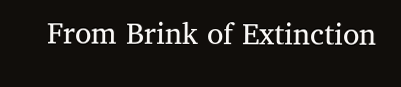From Brink of Extinction